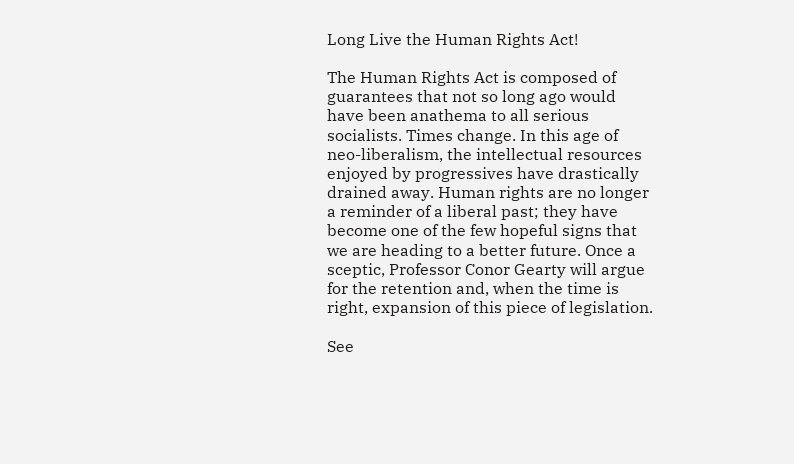Long Live the Human Rights Act!

The Human Rights Act is composed of guarantees that not so long ago would have been anathema to all serious socialists. Times change. In this age of neo-liberalism, the intellectual resources enjoyed by progressives have drastically drained away. Human rights are no longer a reminder of a liberal past; they have become one of the few hopeful signs that we are heading to a better future. Once a sceptic, Professor Conor Gearty will argue for the retention and, when the time is right, expansion of this piece of legislation.

See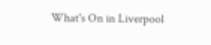What's On in Liverpool